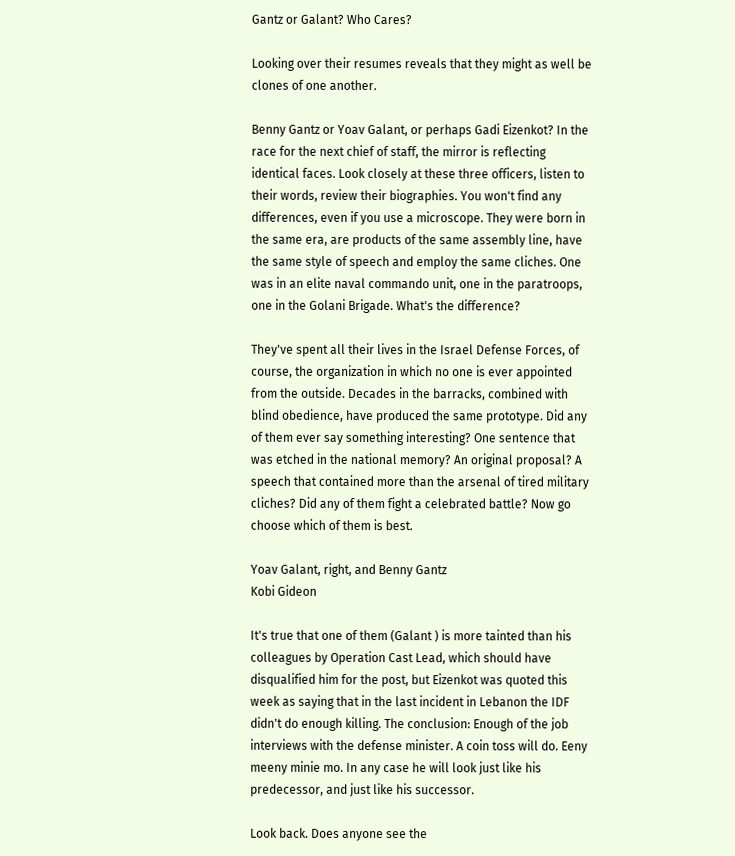Gantz or Galant? Who Cares?

Looking over their resumes reveals that they might as well be clones of one another.

Benny Gantz or Yoav Galant, or perhaps Gadi Eizenkot? In the race for the next chief of staff, the mirror is reflecting identical faces. Look closely at these three officers, listen to their words, review their biographies. You won't find any differences, even if you use a microscope. They were born in the same era, are products of the same assembly line, have the same style of speech and employ the same cliches. One was in an elite naval commando unit, one in the paratroops, one in the Golani Brigade. What's the difference?

They've spent all their lives in the Israel Defense Forces, of course, the organization in which no one is ever appointed from the outside. Decades in the barracks, combined with blind obedience, have produced the same prototype. Did any of them ever say something interesting? One sentence that was etched in the national memory? An original proposal? A speech that contained more than the arsenal of tired military cliches? Did any of them fight a celebrated battle? Now go choose which of them is best.

Yoav Galant, right, and Benny Gantz
Kobi Gideon

It's true that one of them (Galant ) is more tainted than his colleagues by Operation Cast Lead, which should have disqualified him for the post, but Eizenkot was quoted this week as saying that in the last incident in Lebanon the IDF didn't do enough killing. The conclusion: Enough of the job interviews with the defense minister. A coin toss will do. Eeny meeny minie mo. In any case he will look just like his predecessor, and just like his successor.

Look back. Does anyone see the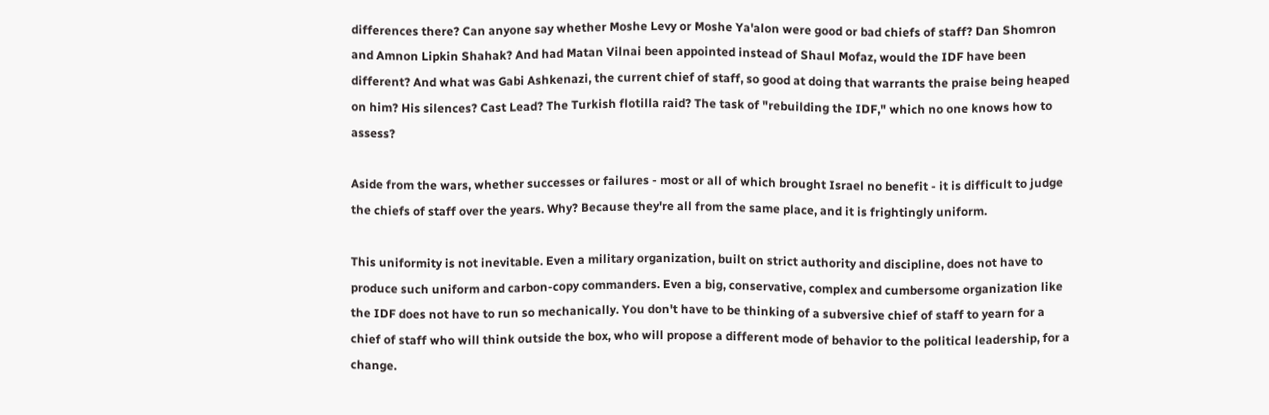differences there? Can anyone say whether Moshe Levy or Moshe Ya'alon were good or bad chiefs of staff? Dan Shomron and Amnon Lipkin Shahak? And had Matan Vilnai been appointed instead of Shaul Mofaz, would the IDF have been different? And what was Gabi Ashkenazi, the current chief of staff, so good at doing that warrants the praise being heaped on him? His silences? Cast Lead? The Turkish flotilla raid? The task of "rebuilding the IDF," which no one knows how to assess?

Aside from the wars, whether successes or failures - most or all of which brought Israel no benefit - it is difficult to judge the chiefs of staff over the years. Why? Because they're all from the same place, and it is frightingly uniform.

This uniformity is not inevitable. Even a military organization, built on strict authority and discipline, does not have to produce such uniform and carbon-copy commanders. Even a big, conservative, complex and cumbersome organization like the IDF does not have to run so mechanically. You don't have to be thinking of a subversive chief of staff to yearn for a chief of staff who will think outside the box, who will propose a different mode of behavior to the political leadership, for a change.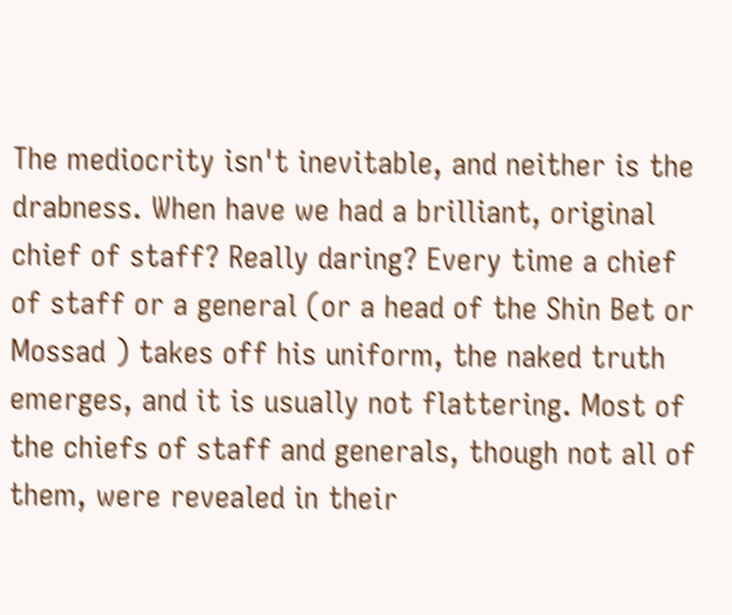The mediocrity isn't inevitable, and neither is the drabness. When have we had a brilliant, original chief of staff? Really daring? Every time a chief of staff or a general (or a head of the Shin Bet or Mossad ) takes off his uniform, the naked truth emerges, and it is usually not flattering. Most of the chiefs of staff and generals, though not all of them, were revealed in their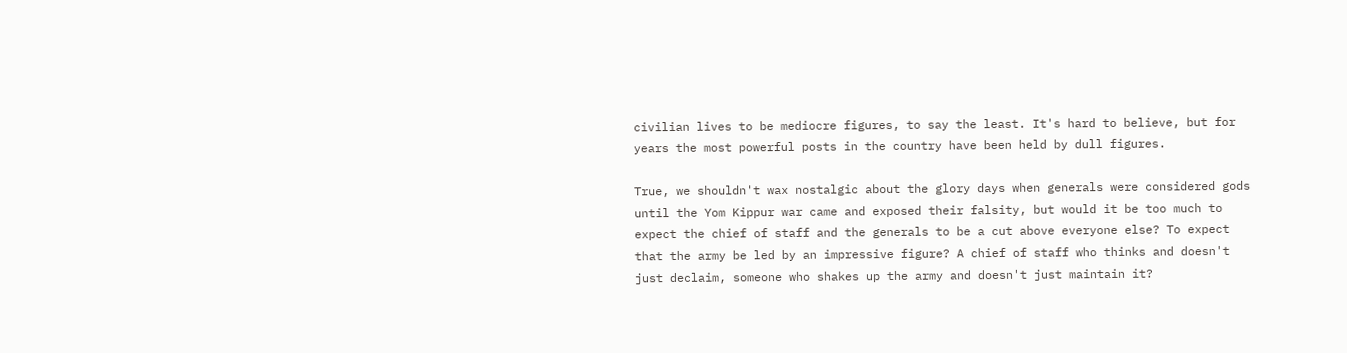civilian lives to be mediocre figures, to say the least. It's hard to believe, but for years the most powerful posts in the country have been held by dull figures.

True, we shouldn't wax nostalgic about the glory days when generals were considered gods until the Yom Kippur war came and exposed their falsity, but would it be too much to expect the chief of staff and the generals to be a cut above everyone else? To expect that the army be led by an impressive figure? A chief of staff who thinks and doesn't just declaim, someone who shakes up the army and doesn't just maintain it?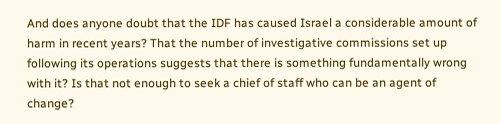And does anyone doubt that the IDF has caused Israel a considerable amount of harm in recent years? That the number of investigative commissions set up following its operations suggests that there is something fundamentally wrong with it? Is that not enough to seek a chief of staff who can be an agent of change?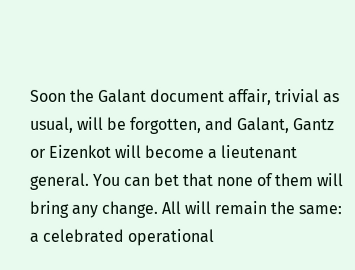Soon the Galant document affair, trivial as usual, will be forgotten, and Galant, Gantz or Eizenkot will become a lieutenant general. You can bet that none of them will bring any change. All will remain the same: a celebrated operational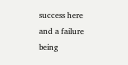success here and a failure being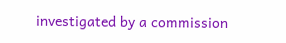investigated by a commission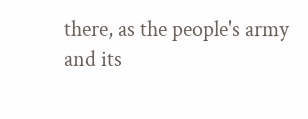there, as the people's army and its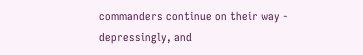commanders continue on their way - depressingly, and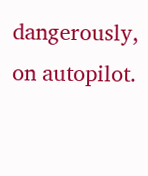dangerously, on autopilot.